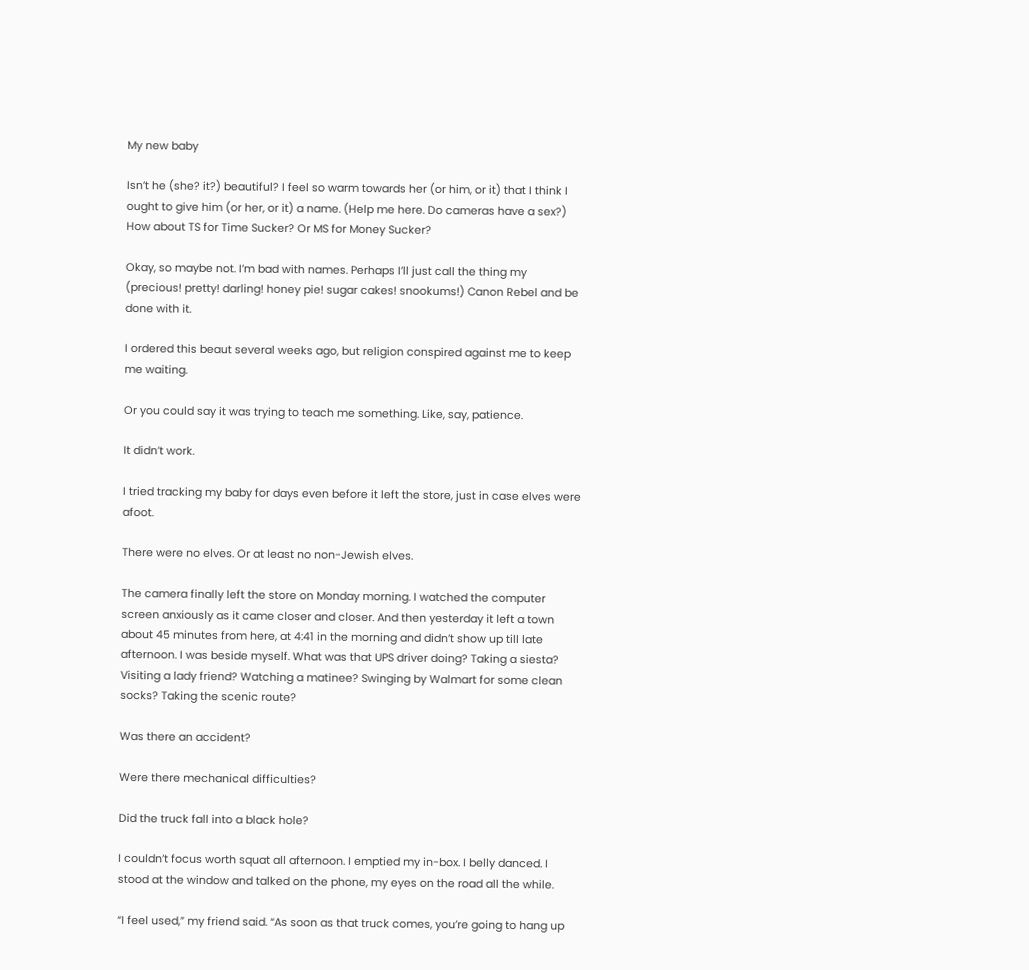My new baby

Isn’t he (she? it?) beautiful? I feel so warm towards her (or him, or it) that I think I ought to give him (or her, or it) a name. (Help me here. Do cameras have a sex?) How about TS for Time Sucker? Or MS for Money Sucker?

Okay, so maybe not. I’m bad with names. Perhaps I’ll just call the thing my (precious! pretty! darling! honey pie! sugar cakes! snookums!) Canon Rebel and be done with it.

I ordered this beaut several weeks ago, but religion conspired against me to keep me waiting.

Or you could say it was trying to teach me something. Like, say, patience.

It didn’t work.

I tried tracking my baby for days even before it left the store, just in case elves were afoot.

There were no elves. Or at least no non-Jewish elves.

The camera finally left the store on Monday morning. I watched the computer screen anxiously as it came closer and closer. And then yesterday it left a town about 45 minutes from here, at 4:41 in the morning and didn’t show up till late afternoon. I was beside myself. What was that UPS driver doing? Taking a siesta? Visiting a lady friend? Watching a matinee? Swinging by Walmart for some clean socks? Taking the scenic route?

Was there an accident?

Were there mechanical difficulties?

Did the truck fall into a black hole?

I couldn’t focus worth squat all afternoon. I emptied my in-box. I belly danced. I stood at the window and talked on the phone, my eyes on the road all the while.

“I feel used,” my friend said. “As soon as that truck comes, you’re going to hang up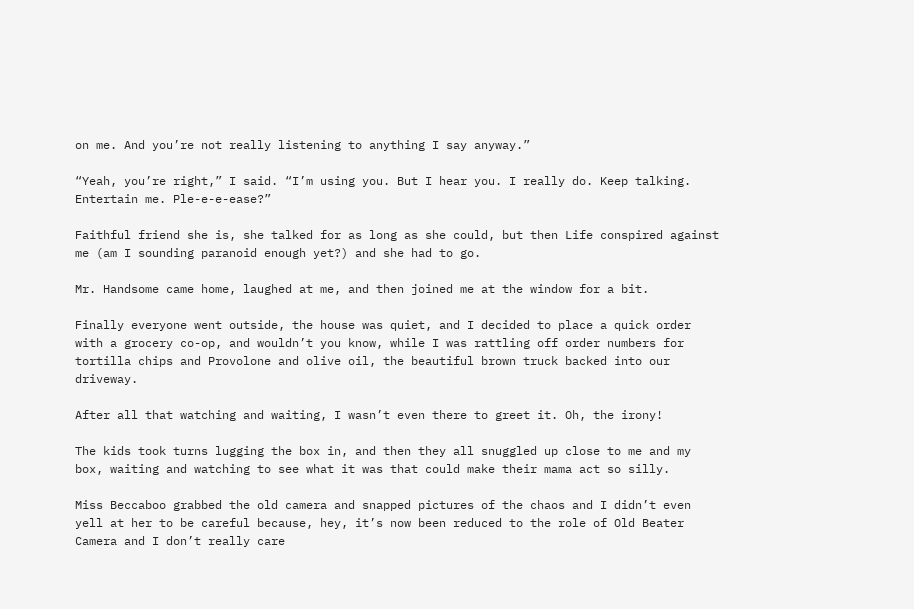on me. And you’re not really listening to anything I say anyway.”

“Yeah, you’re right,” I said. “I’m using you. But I hear you. I really do. Keep talking. Entertain me. Ple-e-e-ease?”

Faithful friend she is, she talked for as long as she could, but then Life conspired against me (am I sounding paranoid enough yet?) and she had to go.

Mr. Handsome came home, laughed at me, and then joined me at the window for a bit.

Finally everyone went outside, the house was quiet, and I decided to place a quick order with a grocery co-op, and wouldn’t you know, while I was rattling off order numbers for tortilla chips and Provolone and olive oil, the beautiful brown truck backed into our driveway.

After all that watching and waiting, I wasn’t even there to greet it. Oh, the irony!

The kids took turns lugging the box in, and then they all snuggled up close to me and my box, waiting and watching to see what it was that could make their mama act so silly.

Miss Beccaboo grabbed the old camera and snapped pictures of the chaos and I didn’t even yell at her to be careful because, hey, it’s now been reduced to the role of Old Beater Camera and I don’t really care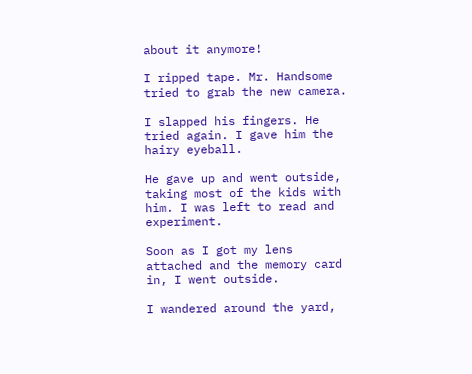about it anymore!

I ripped tape. Mr. Handsome tried to grab the new camera.

I slapped his fingers. He tried again. I gave him the hairy eyeball.

He gave up and went outside, taking most of the kids with him. I was left to read and experiment.

Soon as I got my lens attached and the memory card in, I went outside.

I wandered around the yard,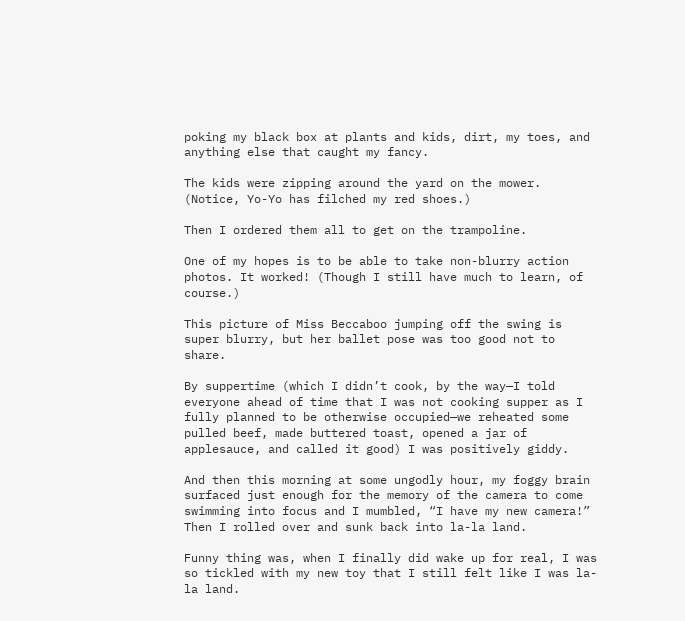poking my black box at plants and kids, dirt, my toes, and anything else that caught my fancy.

The kids were zipping around the yard on the mower. (Notice, Yo-Yo has filched my red shoes.)

Then I ordered them all to get on the trampoline.

One of my hopes is to be able to take non-blurry action photos. It worked! (Though I still have much to learn, of course.)

This picture of Miss Beccaboo jumping off the swing is super blurry, but her ballet pose was too good not to share.

By suppertime (which I didn’t cook, by the way—I told everyone ahead of time that I was not cooking supper as I fully planned to be otherwise occupied—we reheated some pulled beef, made buttered toast, opened a jar of applesauce, and called it good) I was positively giddy.

And then this morning at some ungodly hour, my foggy brain surfaced just enough for the memory of the camera to come swimming into focus and I mumbled, “I have my new camera!” Then I rolled over and sunk back into la-la land.

Funny thing was, when I finally did wake up for real, I was so tickled with my new toy that I still felt like I was la-la land.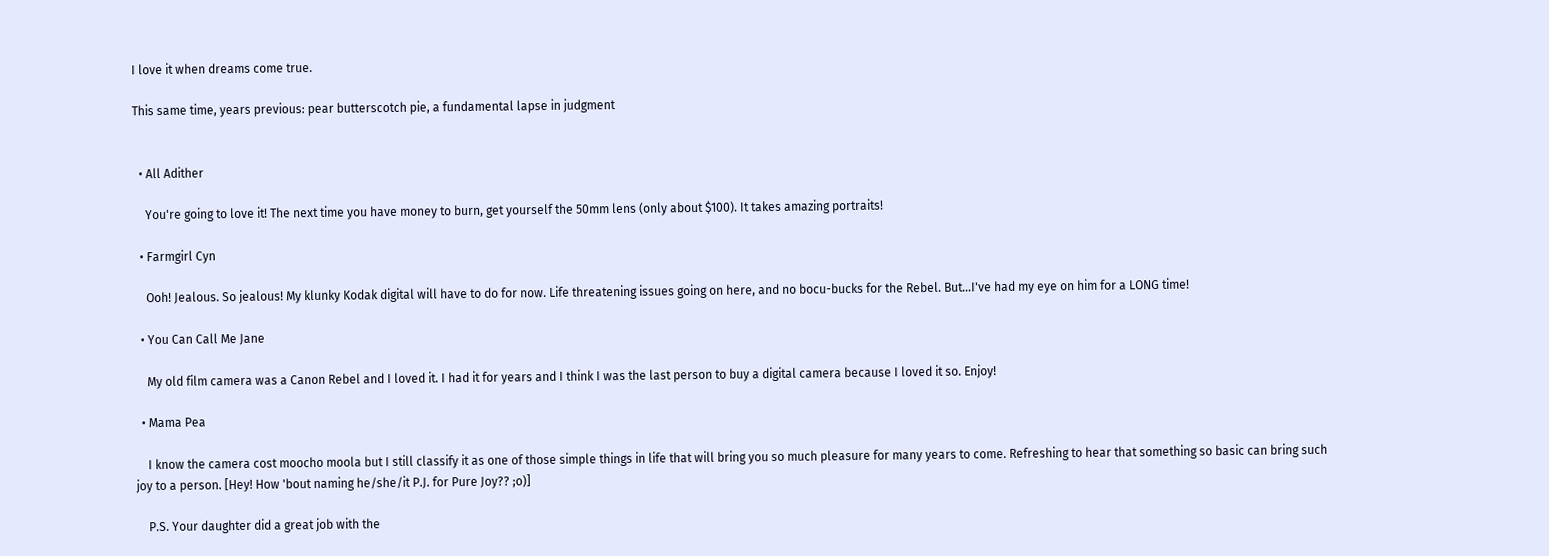I love it when dreams come true.

This same time, years previous: pear butterscotch pie, a fundamental lapse in judgment


  • All Adither

    You're going to love it! The next time you have money to burn, get yourself the 50mm lens (only about $100). It takes amazing portraits!

  • Farmgirl Cyn

    Ooh! Jealous. So jealous! My klunky Kodak digital will have to do for now. Life threatening issues going on here, and no bocu-bucks for the Rebel. But…I've had my eye on him for a LONG time!

  • You Can Call Me Jane

    My old film camera was a Canon Rebel and I loved it. I had it for years and I think I was the last person to buy a digital camera because I loved it so. Enjoy!

  • Mama Pea

    I know the camera cost moocho moola but I still classify it as one of those simple things in life that will bring you so much pleasure for many years to come. Refreshing to hear that something so basic can bring such joy to a person. [Hey! How 'bout naming he/she/it P.J. for Pure Joy?? ;o)]

    P.S. Your daughter did a great job with the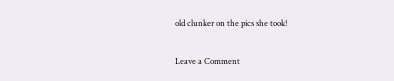old clunker on the pics she took!

Leave a Comment